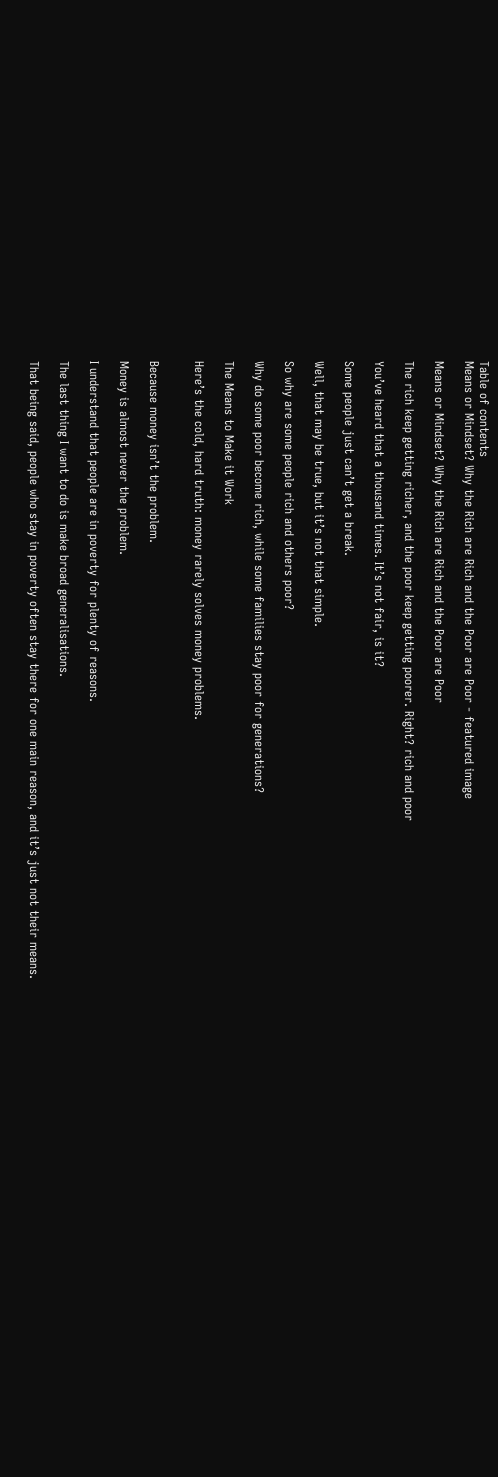Table of contents
Means or Mindset? Why the Rich are Rich and the Poor are Poor - featured image

Means or Mindset? Why the Rich are Rich and the Poor are Poor

The rich keep getting richer, and the poor keep getting poorer. Right? rich and poor

You’ve heard that a thousand times. It’s not fair, is it?

Some people just can’t get a break.

Well, that may be true, but it’s not that simple.

So why are some people rich and others poor?

Why do some poor become rich, while some families stay poor for generations?

The Means to Make it Work

Here’s the cold, hard truth: money rarely solves money problems.


Because money isn’t the problem.

Money is almost never the problem.

I understand that people are in poverty for plenty of reasons.

The last thing I want to do is make broad generalisations.

That being said, people who stay in poverty often stay there for one main reason, and it’s just not their means.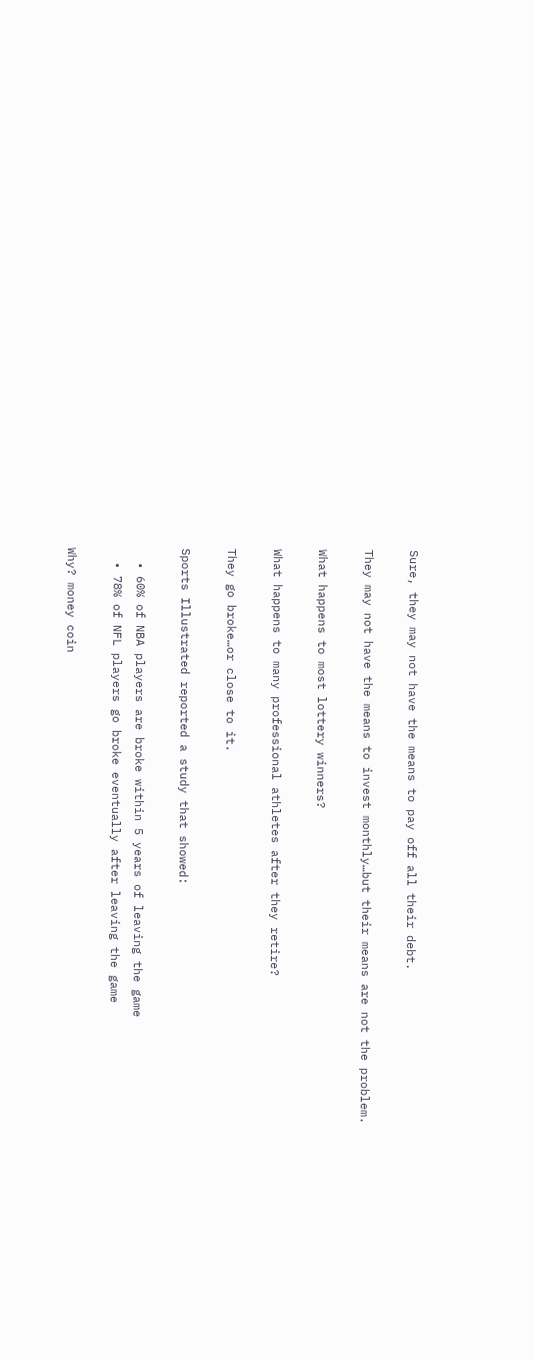Sure, they may not have the means to pay off all their debt.

They may not have the means to invest monthly…but their means are not the problem.

What happens to most lottery winners?

What happens to many professional athletes after they retire?

They go broke…or close to it.

Sports Illustrated reported a study that showed:

  • 60% of NBA players are broke within 5 years of leaving the game
  • 78% of NFL players go broke eventually after leaving the game

Why? money coin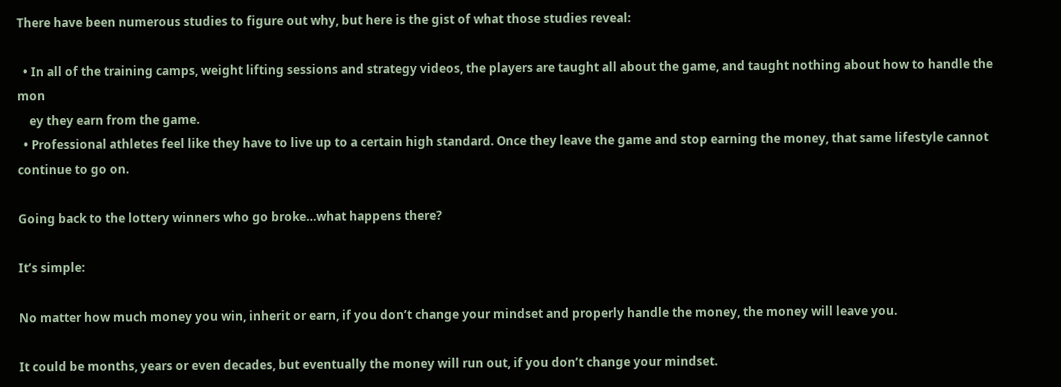There have been numerous studies to figure out why, but here is the gist of what those studies reveal:

  • In all of the training camps, weight lifting sessions and strategy videos, the players are taught all about the game, and taught nothing about how to handle the mon
    ey they earn from the game.
  • Professional athletes feel like they have to live up to a certain high standard. Once they leave the game and stop earning the money, that same lifestyle cannot continue to go on.

Going back to the lottery winners who go broke…what happens there?

It’s simple:

No matter how much money you win, inherit or earn, if you don’t change your mindset and properly handle the money, the money will leave you.

It could be months, years or even decades, but eventually the money will run out, if you don’t change your mindset.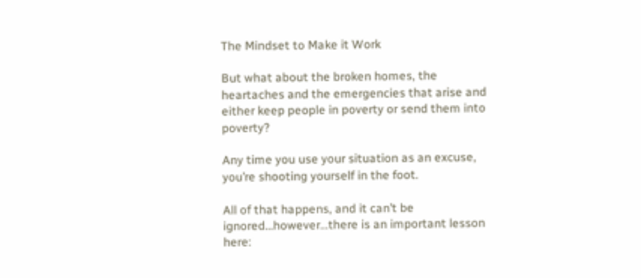The Mindset to Make it Work

But what about the broken homes, the heartaches and the emergencies that arise and either keep people in poverty or send them into poverty?

Any time you use your situation as an excuse, you’re shooting yourself in the foot.

All of that happens, and it can’t be ignored…however…there is an important lesson here: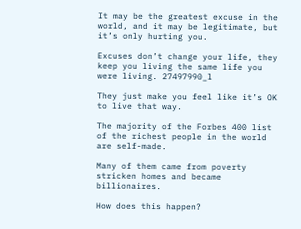It may be the greatest excuse in the world, and it may be legitimate, but it’s only hurting you.

Excuses don’t change your life, they keep you living the same life you were living. 27497990_l

They just make you feel like it’s OK to live that way.

The majority of the Forbes 400 list of the richest people in the world are self-made.

Many of them came from poverty stricken homes and became billionaires.

How does this happen?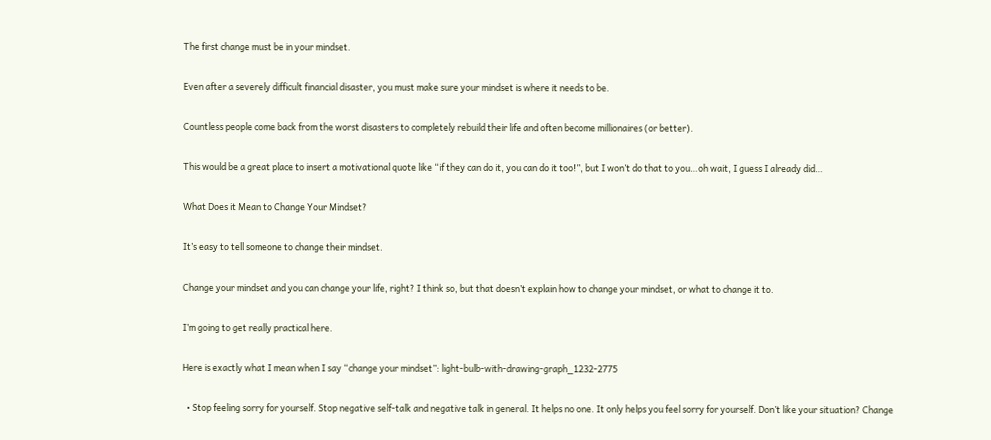The first change must be in your mindset.

Even after a severely difficult financial disaster, you must make sure your mindset is where it needs to be.

Countless people come back from the worst disasters to completely rebuild their life and often become millionaires (or better).

This would be a great place to insert a motivational quote like “if they can do it, you can do it too!”, but I won’t do that to you…oh wait, I guess I already did…

What Does it Mean to Change Your Mindset?

It’s easy to tell someone to change their mindset.

Change your mindset and you can change your life, right? I think so, but that doesn’t explain how to change your mindset, or what to change it to.

I’m going to get really practical here.

Here is exactly what I mean when I say “change your mindset”: light-bulb-with-drawing-graph_1232-2775

  • Stop feeling sorry for yourself. Stop negative self-talk and negative talk in general. It helps no one. It only helps you feel sorry for yourself. Don’t like your situation? Change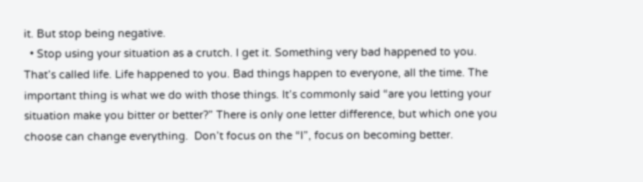it. But stop being negative.
  • Stop using your situation as a crutch. I get it. Something very bad happened to you. That’s called life. Life happened to you. Bad things happen to everyone, all the time. The important thing is what we do with those things. It’s commonly said “are you letting your situation make you bitter or better?” There is only one letter difference, but which one you choose can change everything.  Don’t focus on the “I”, focus on becoming better.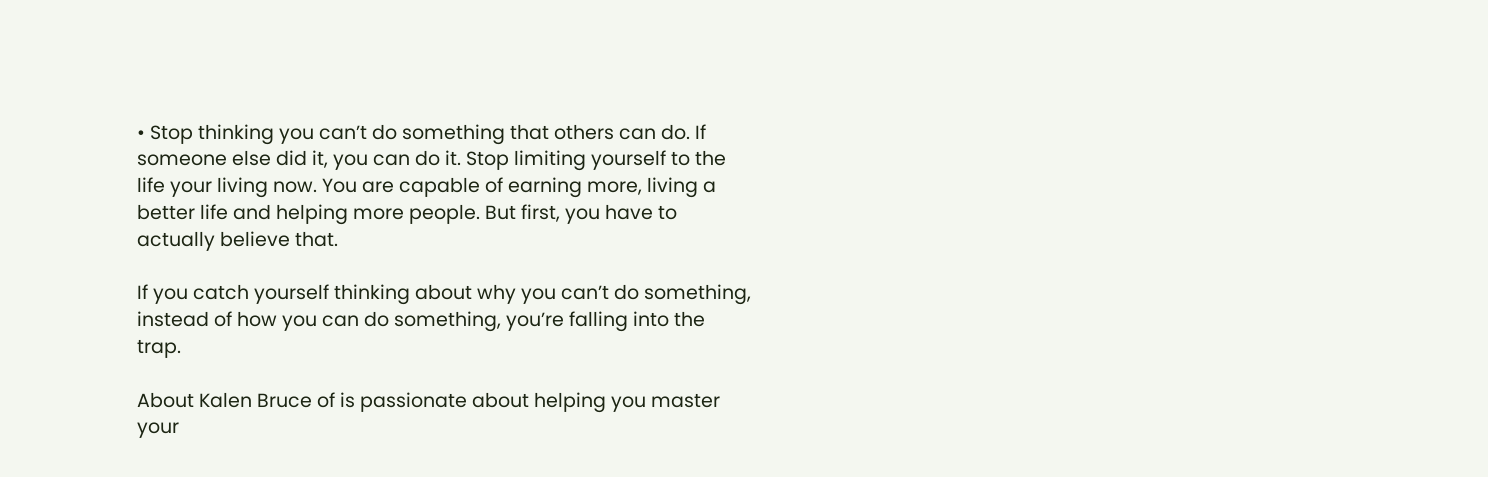• Stop thinking you can’t do something that others can do. If someone else did it, you can do it. Stop limiting yourself to the life your living now. You are capable of earning more, living a better life and helping more people. But first, you have to actually believe that.

If you catch yourself thinking about why you can’t do something, instead of how you can do something, you’re falling into the trap.

About Kalen Bruce of is passionate about helping you master your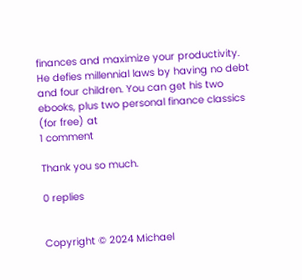finances and maximize your productivity. He defies millennial laws by having no debt and four children. You can get his two ebooks, plus two personal finance classics (for free) at
1 comment

Thank you so much.

0 replies


Copyright © 2024 Michael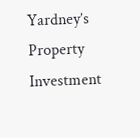Yardney’s Property Investment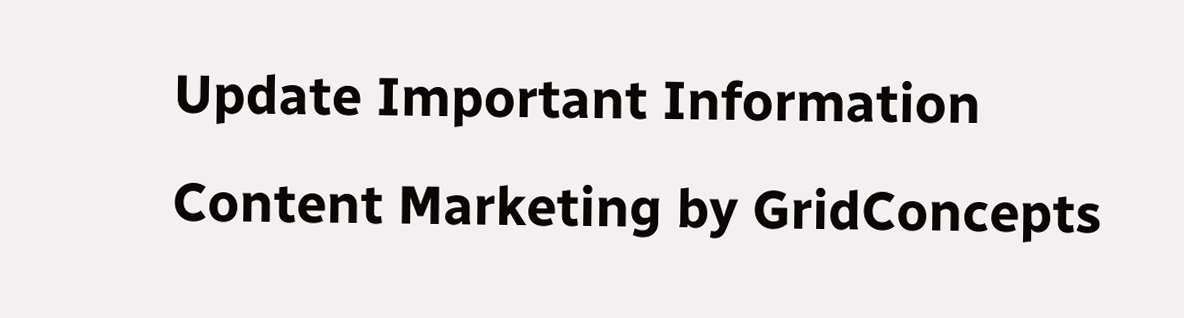Update Important Information
Content Marketing by GridConcepts